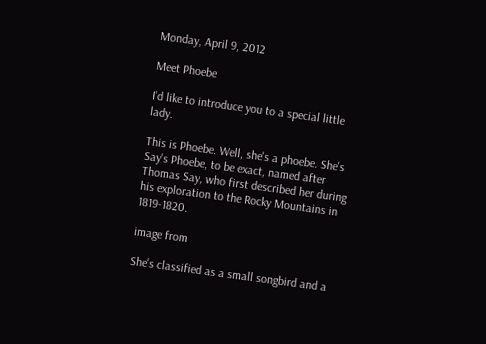Monday, April 9, 2012

Meet Phoebe

I'd like to introduce you to a special little lady.

This is Phoebe. Well, she's a phoebe. She's Say's Phoebe, to be exact, named after Thomas Say, who first described her during his exploration to the Rocky Mountains in 1819-1820.

image from

She's classified as a small songbird and a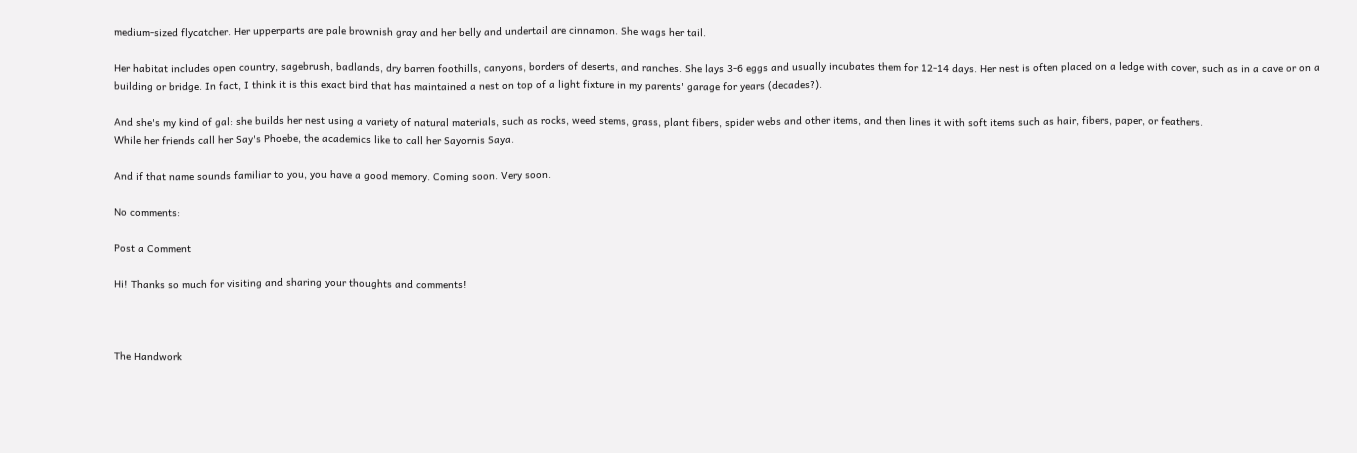medium-sized flycatcher. Her upperparts are pale brownish gray and her belly and undertail are cinnamon. She wags her tail.

Her habitat includes open country, sagebrush, badlands, dry barren foothills, canyons, borders of deserts, and ranches. She lays 3-6 eggs and usually incubates them for 12-14 days. Her nest is often placed on a ledge with cover, such as in a cave or on a building or bridge. In fact, I think it is this exact bird that has maintained a nest on top of a light fixture in my parents' garage for years (decades?).

And she's my kind of gal: she builds her nest using a variety of natural materials, such as rocks, weed stems, grass, plant fibers, spider webs and other items, and then lines it with soft items such as hair, fibers, paper, or feathers.
While her friends call her Say's Phoebe, the academics like to call her Sayornis Saya.

And if that name sounds familiar to you, you have a good memory. Coming soon. Very soon.

No comments:

Post a Comment

Hi! Thanks so much for visiting and sharing your thoughts and comments!



The Handwork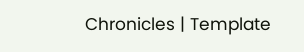Chronicles | Template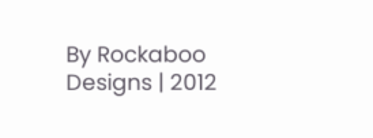By Rockaboo Designs | 2012